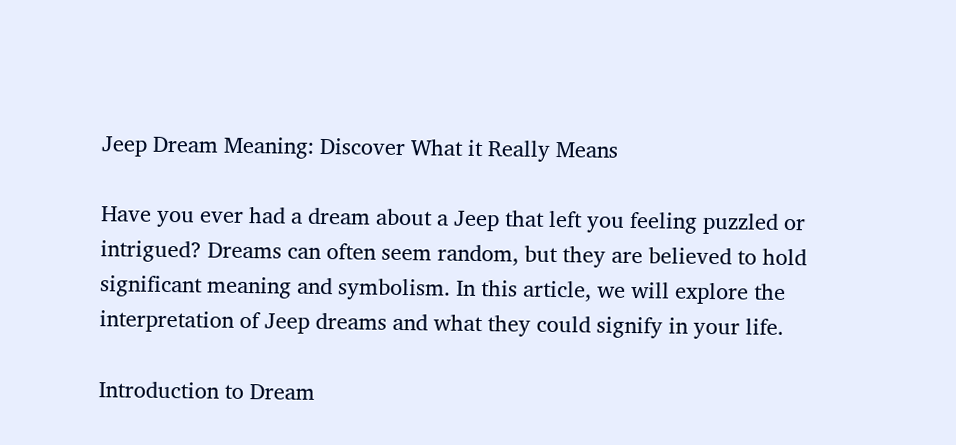Jeep Dream Meaning: Discover What it Really Means

Have you ever had a dream about a Jeep that left you feeling puzzled or intrigued? Dreams can often seem random, but they are believed to hold significant meaning and symbolism. In this article, we will explore the interpretation of Jeep dreams and what they could signify in your life.

Introduction to Dream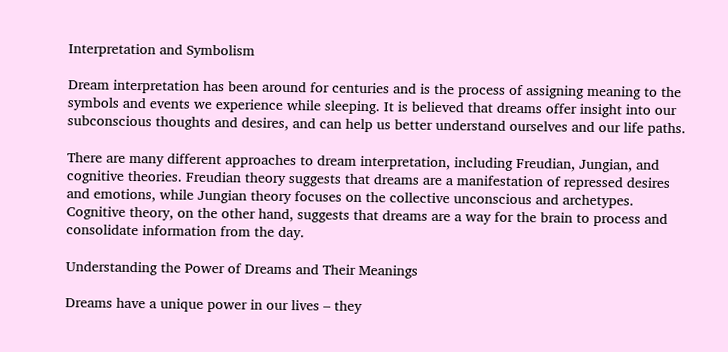Interpretation and Symbolism

Dream interpretation has been around for centuries and is the process of assigning meaning to the symbols and events we experience while sleeping. It is believed that dreams offer insight into our subconscious thoughts and desires, and can help us better understand ourselves and our life paths.

There are many different approaches to dream interpretation, including Freudian, Jungian, and cognitive theories. Freudian theory suggests that dreams are a manifestation of repressed desires and emotions, while Jungian theory focuses on the collective unconscious and archetypes. Cognitive theory, on the other hand, suggests that dreams are a way for the brain to process and consolidate information from the day.

Understanding the Power of Dreams and Their Meanings

Dreams have a unique power in our lives – they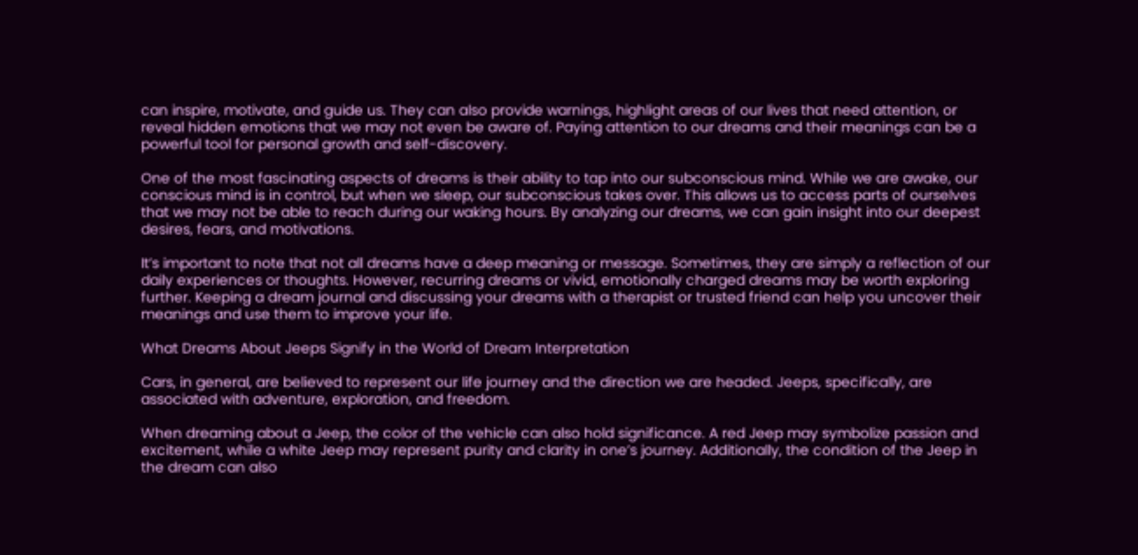can inspire, motivate, and guide us. They can also provide warnings, highlight areas of our lives that need attention, or reveal hidden emotions that we may not even be aware of. Paying attention to our dreams and their meanings can be a powerful tool for personal growth and self-discovery.

One of the most fascinating aspects of dreams is their ability to tap into our subconscious mind. While we are awake, our conscious mind is in control, but when we sleep, our subconscious takes over. This allows us to access parts of ourselves that we may not be able to reach during our waking hours. By analyzing our dreams, we can gain insight into our deepest desires, fears, and motivations.

It’s important to note that not all dreams have a deep meaning or message. Sometimes, they are simply a reflection of our daily experiences or thoughts. However, recurring dreams or vivid, emotionally charged dreams may be worth exploring further. Keeping a dream journal and discussing your dreams with a therapist or trusted friend can help you uncover their meanings and use them to improve your life.

What Dreams About Jeeps Signify in the World of Dream Interpretation

Cars, in general, are believed to represent our life journey and the direction we are headed. Jeeps, specifically, are associated with adventure, exploration, and freedom.

When dreaming about a Jeep, the color of the vehicle can also hold significance. A red Jeep may symbolize passion and excitement, while a white Jeep may represent purity and clarity in one’s journey. Additionally, the condition of the Jeep in the dream can also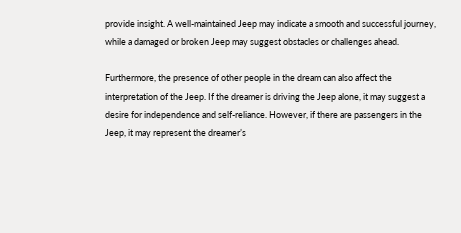provide insight. A well-maintained Jeep may indicate a smooth and successful journey, while a damaged or broken Jeep may suggest obstacles or challenges ahead.

Furthermore, the presence of other people in the dream can also affect the interpretation of the Jeep. If the dreamer is driving the Jeep alone, it may suggest a desire for independence and self-reliance. However, if there are passengers in the Jeep, it may represent the dreamer’s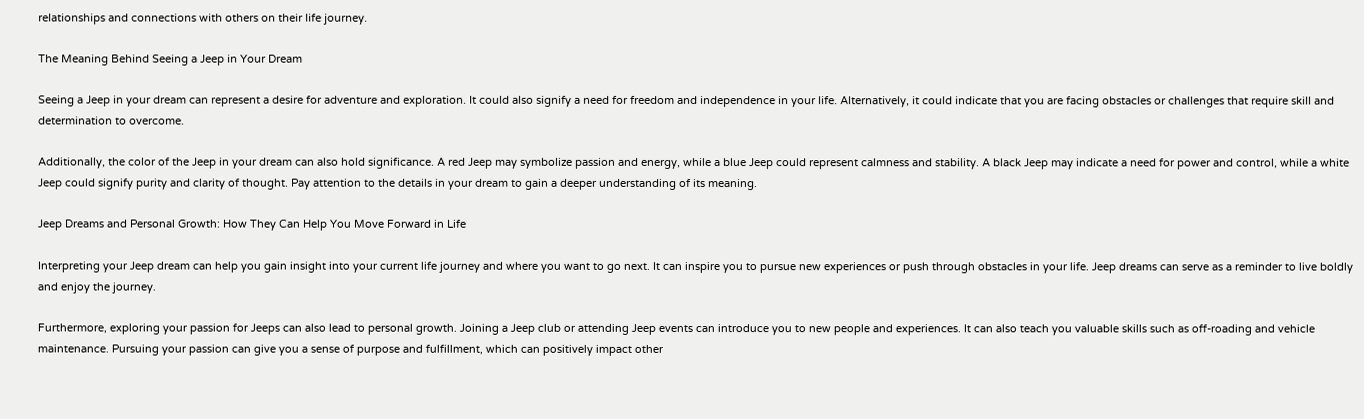relationships and connections with others on their life journey.

The Meaning Behind Seeing a Jeep in Your Dream

Seeing a Jeep in your dream can represent a desire for adventure and exploration. It could also signify a need for freedom and independence in your life. Alternatively, it could indicate that you are facing obstacles or challenges that require skill and determination to overcome.

Additionally, the color of the Jeep in your dream can also hold significance. A red Jeep may symbolize passion and energy, while a blue Jeep could represent calmness and stability. A black Jeep may indicate a need for power and control, while a white Jeep could signify purity and clarity of thought. Pay attention to the details in your dream to gain a deeper understanding of its meaning.

Jeep Dreams and Personal Growth: How They Can Help You Move Forward in Life

Interpreting your Jeep dream can help you gain insight into your current life journey and where you want to go next. It can inspire you to pursue new experiences or push through obstacles in your life. Jeep dreams can serve as a reminder to live boldly and enjoy the journey.

Furthermore, exploring your passion for Jeeps can also lead to personal growth. Joining a Jeep club or attending Jeep events can introduce you to new people and experiences. It can also teach you valuable skills such as off-roading and vehicle maintenance. Pursuing your passion can give you a sense of purpose and fulfillment, which can positively impact other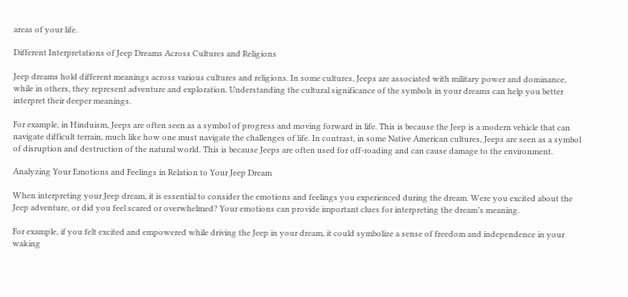areas of your life.

Different Interpretations of Jeep Dreams Across Cultures and Religions

Jeep dreams hold different meanings across various cultures and religions. In some cultures, Jeeps are associated with military power and dominance, while in others, they represent adventure and exploration. Understanding the cultural significance of the symbols in your dreams can help you better interpret their deeper meanings.

For example, in Hinduism, Jeeps are often seen as a symbol of progress and moving forward in life. This is because the Jeep is a modern vehicle that can navigate difficult terrain, much like how one must navigate the challenges of life. In contrast, in some Native American cultures, Jeeps are seen as a symbol of disruption and destruction of the natural world. This is because Jeeps are often used for off-roading and can cause damage to the environment.

Analyzing Your Emotions and Feelings in Relation to Your Jeep Dream

When interpreting your Jeep dream, it is essential to consider the emotions and feelings you experienced during the dream. Were you excited about the Jeep adventure, or did you feel scared or overwhelmed? Your emotions can provide important clues for interpreting the dream’s meaning.

For example, if you felt excited and empowered while driving the Jeep in your dream, it could symbolize a sense of freedom and independence in your waking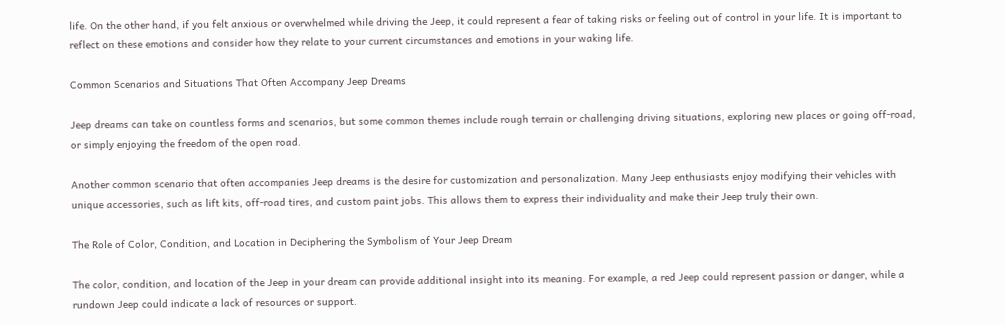life. On the other hand, if you felt anxious or overwhelmed while driving the Jeep, it could represent a fear of taking risks or feeling out of control in your life. It is important to reflect on these emotions and consider how they relate to your current circumstances and emotions in your waking life.

Common Scenarios and Situations That Often Accompany Jeep Dreams

Jeep dreams can take on countless forms and scenarios, but some common themes include rough terrain or challenging driving situations, exploring new places or going off-road, or simply enjoying the freedom of the open road.

Another common scenario that often accompanies Jeep dreams is the desire for customization and personalization. Many Jeep enthusiasts enjoy modifying their vehicles with unique accessories, such as lift kits, off-road tires, and custom paint jobs. This allows them to express their individuality and make their Jeep truly their own.

The Role of Color, Condition, and Location in Deciphering the Symbolism of Your Jeep Dream

The color, condition, and location of the Jeep in your dream can provide additional insight into its meaning. For example, a red Jeep could represent passion or danger, while a rundown Jeep could indicate a lack of resources or support.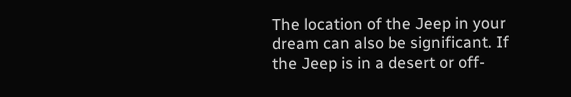The location of the Jeep in your dream can also be significant. If the Jeep is in a desert or off-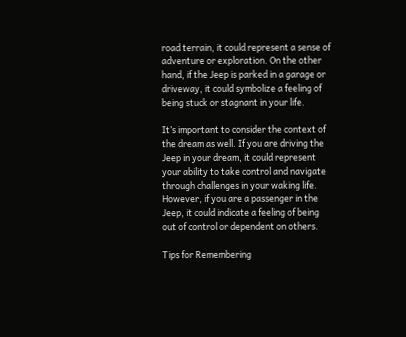road terrain, it could represent a sense of adventure or exploration. On the other hand, if the Jeep is parked in a garage or driveway, it could symbolize a feeling of being stuck or stagnant in your life.

It’s important to consider the context of the dream as well. If you are driving the Jeep in your dream, it could represent your ability to take control and navigate through challenges in your waking life. However, if you are a passenger in the Jeep, it could indicate a feeling of being out of control or dependent on others.

Tips for Remembering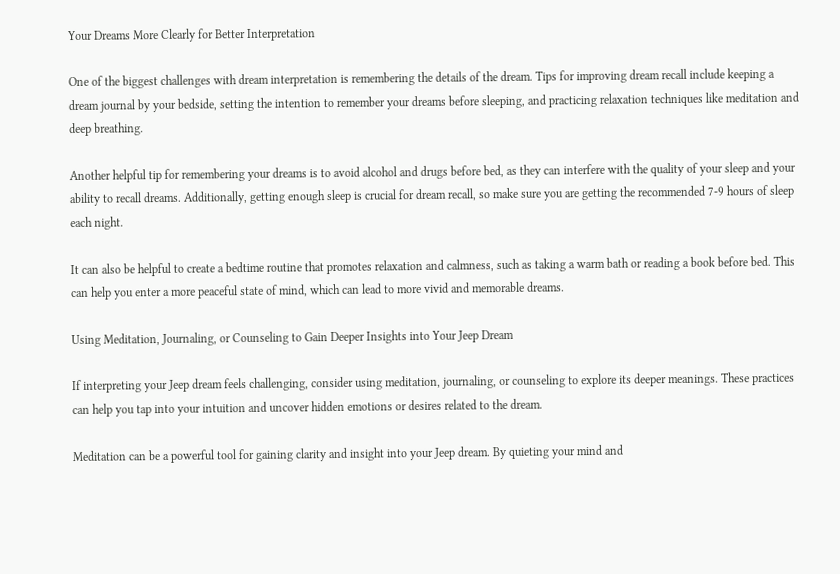Your Dreams More Clearly for Better Interpretation

One of the biggest challenges with dream interpretation is remembering the details of the dream. Tips for improving dream recall include keeping a dream journal by your bedside, setting the intention to remember your dreams before sleeping, and practicing relaxation techniques like meditation and deep breathing.

Another helpful tip for remembering your dreams is to avoid alcohol and drugs before bed, as they can interfere with the quality of your sleep and your ability to recall dreams. Additionally, getting enough sleep is crucial for dream recall, so make sure you are getting the recommended 7-9 hours of sleep each night.

It can also be helpful to create a bedtime routine that promotes relaxation and calmness, such as taking a warm bath or reading a book before bed. This can help you enter a more peaceful state of mind, which can lead to more vivid and memorable dreams.

Using Meditation, Journaling, or Counseling to Gain Deeper Insights into Your Jeep Dream

If interpreting your Jeep dream feels challenging, consider using meditation, journaling, or counseling to explore its deeper meanings. These practices can help you tap into your intuition and uncover hidden emotions or desires related to the dream.

Meditation can be a powerful tool for gaining clarity and insight into your Jeep dream. By quieting your mind and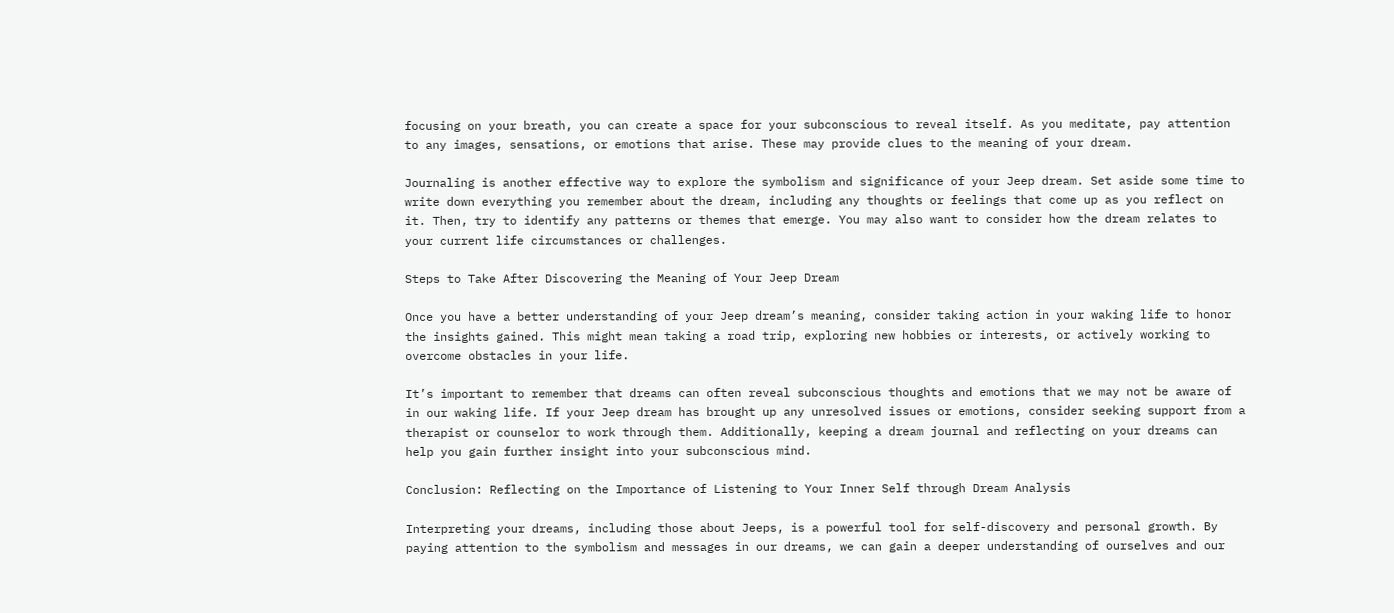focusing on your breath, you can create a space for your subconscious to reveal itself. As you meditate, pay attention to any images, sensations, or emotions that arise. These may provide clues to the meaning of your dream.

Journaling is another effective way to explore the symbolism and significance of your Jeep dream. Set aside some time to write down everything you remember about the dream, including any thoughts or feelings that come up as you reflect on it. Then, try to identify any patterns or themes that emerge. You may also want to consider how the dream relates to your current life circumstances or challenges.

Steps to Take After Discovering the Meaning of Your Jeep Dream

Once you have a better understanding of your Jeep dream’s meaning, consider taking action in your waking life to honor the insights gained. This might mean taking a road trip, exploring new hobbies or interests, or actively working to overcome obstacles in your life.

It’s important to remember that dreams can often reveal subconscious thoughts and emotions that we may not be aware of in our waking life. If your Jeep dream has brought up any unresolved issues or emotions, consider seeking support from a therapist or counselor to work through them. Additionally, keeping a dream journal and reflecting on your dreams can help you gain further insight into your subconscious mind.

Conclusion: Reflecting on the Importance of Listening to Your Inner Self through Dream Analysis

Interpreting your dreams, including those about Jeeps, is a powerful tool for self-discovery and personal growth. By paying attention to the symbolism and messages in our dreams, we can gain a deeper understanding of ourselves and our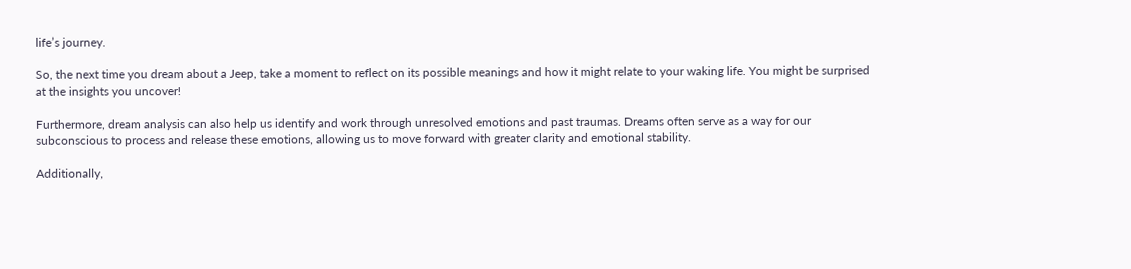life’s journey.

So, the next time you dream about a Jeep, take a moment to reflect on its possible meanings and how it might relate to your waking life. You might be surprised at the insights you uncover!

Furthermore, dream analysis can also help us identify and work through unresolved emotions and past traumas. Dreams often serve as a way for our subconscious to process and release these emotions, allowing us to move forward with greater clarity and emotional stability.

Additionally,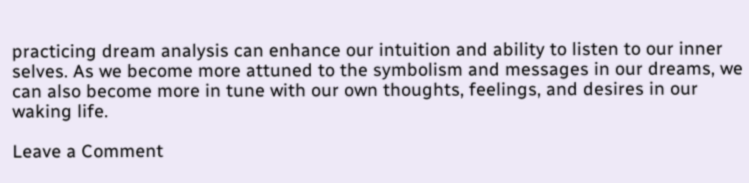practicing dream analysis can enhance our intuition and ability to listen to our inner selves. As we become more attuned to the symbolism and messages in our dreams, we can also become more in tune with our own thoughts, feelings, and desires in our waking life.

Leave a Comment